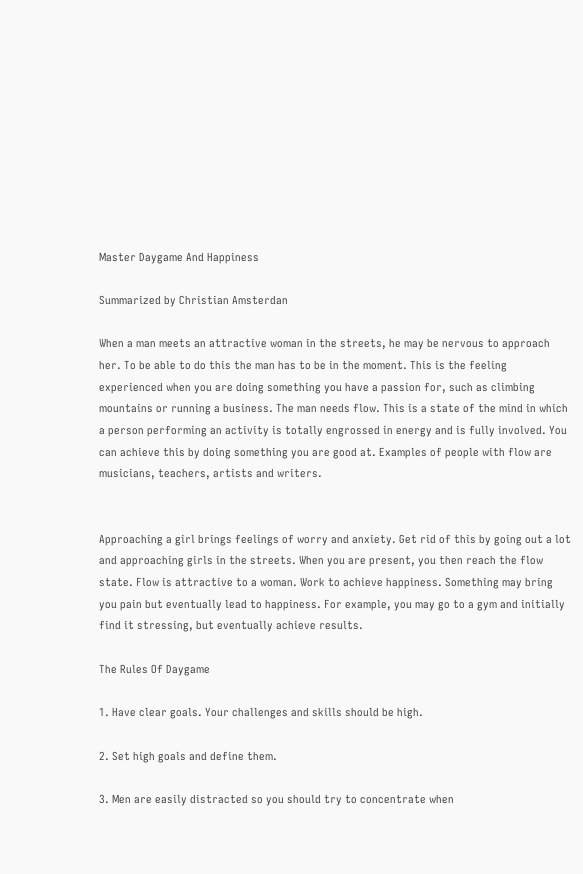Master Daygame And Happiness

Summarized by Christian Amsterdan

When a man meets an attractive woman in the streets, he may be nervous to approach her. To be able to do this the man has to be in the moment. This is the feeling experienced when you are doing something you have a passion for, such as climbing mountains or running a business. The man needs flow. This is a state of the mind in which a person performing an activity is totally engrossed in energy and is fully involved. You can achieve this by doing something you are good at. Examples of people with flow are musicians, teachers, artists and writers.


Approaching a girl brings feelings of worry and anxiety. Get rid of this by going out a lot and approaching girls in the streets. When you are present, you then reach the flow state. Flow is attractive to a woman. Work to achieve happiness. Something may bring you pain but eventually lead to happiness. For example, you may go to a gym and initially find it stressing, but eventually achieve results.

The Rules Of Daygame

1. Have clear goals. Your challenges and skills should be high.

2. Set high goals and define them.

3. Men are easily distracted so you should try to concentrate when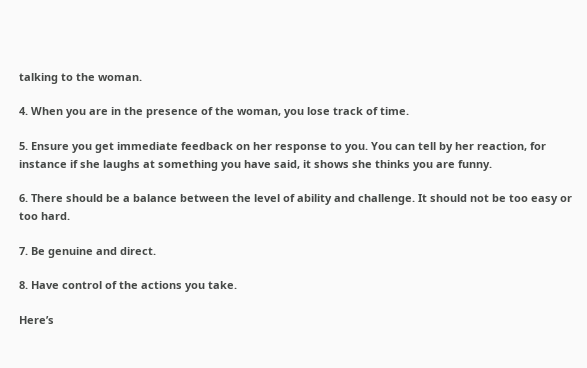talking to the woman.

4. When you are in the presence of the woman, you lose track of time.

5. Ensure you get immediate feedback on her response to you. You can tell by her reaction, for instance if she laughs at something you have said, it shows she thinks you are funny.

6. There should be a balance between the level of ability and challenge. It should not be too easy or too hard.

7. Be genuine and direct.

8. Have control of the actions you take.

Here’s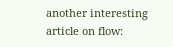another interesting article on flow: